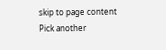skip to page content
Pick another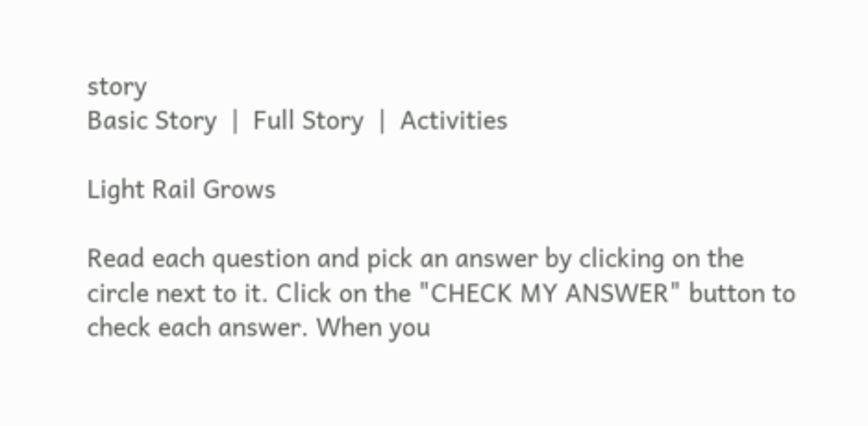story
Basic Story  |  Full Story  |  Activities

Light Rail Grows

Read each question and pick an answer by clicking on the circle next to it. Click on the "CHECK MY ANSWER" button to check each answer. When you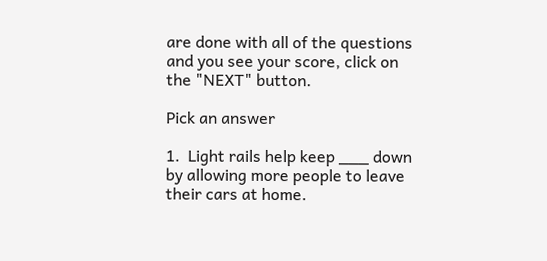are done with all of the questions and you see your score, click on the "NEXT" button.

Pick an answer

1.  Light rails help keep ___ down by allowing more people to leave their cars at home.